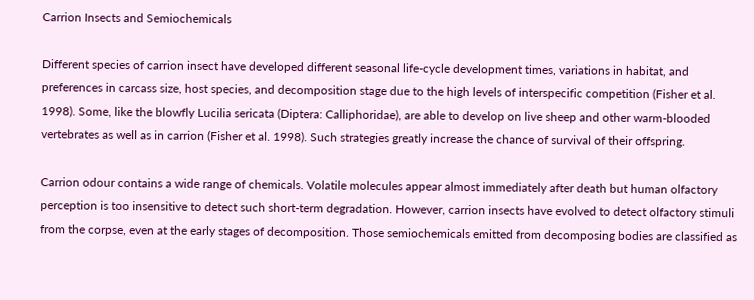Carrion Insects and Semiochemicals

Different species of carrion insect have developed different seasonal life-cycle development times, variations in habitat, and preferences in carcass size, host species, and decomposition stage due to the high levels of interspecific competition (Fisher et al. 1998). Some, like the blowfly Lucilia sericata (Diptera: Calliphoridae), are able to develop on live sheep and other warm-blooded vertebrates as well as in carrion (Fisher et al. 1998). Such strategies greatly increase the chance of survival of their offspring.

Carrion odour contains a wide range of chemicals. Volatile molecules appear almost immediately after death but human olfactory perception is too insensitive to detect such short-term degradation. However, carrion insects have evolved to detect olfactory stimuli from the corpse, even at the early stages of decomposition. Those semiochemicals emitted from decomposing bodies are classified as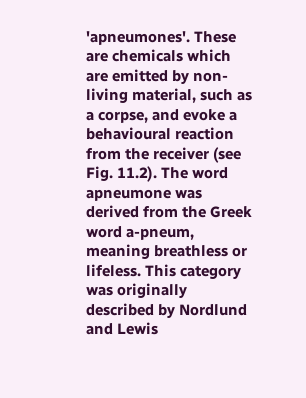'apneumones'. These are chemicals which are emitted by non-living material, such as a corpse, and evoke a behavioural reaction from the receiver (see Fig. 11.2). The word apneumone was derived from the Greek word a-pneum, meaning breathless or lifeless. This category was originally described by Nordlund and Lewis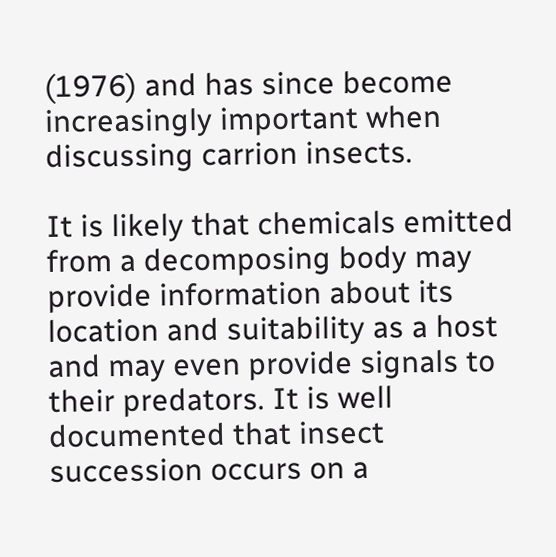(1976) and has since become increasingly important when discussing carrion insects.

It is likely that chemicals emitted from a decomposing body may provide information about its location and suitability as a host and may even provide signals to their predators. It is well documented that insect succession occurs on a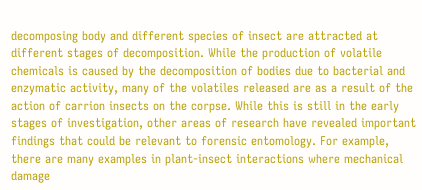decomposing body and different species of insect are attracted at different stages of decomposition. While the production of volatile chemicals is caused by the decomposition of bodies due to bacterial and enzymatic activity, many of the volatiles released are as a result of the action of carrion insects on the corpse. While this is still in the early stages of investigation, other areas of research have revealed important findings that could be relevant to forensic entomology. For example, there are many examples in plant-insect interactions where mechanical damage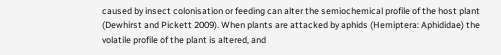caused by insect colonisation or feeding can alter the semiochemical profile of the host plant (Dewhirst and Pickett 2009). When plants are attacked by aphids (Hemiptera: Aphididae) the volatile profile of the plant is altered, and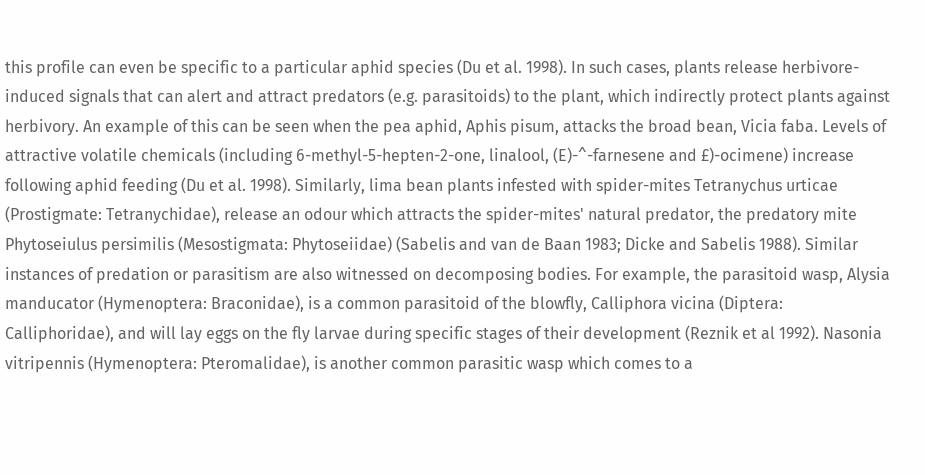this profile can even be specific to a particular aphid species (Du et al. 1998). In such cases, plants release herbivore-induced signals that can alert and attract predators (e.g. parasitoids) to the plant, which indirectly protect plants against herbivory. An example of this can be seen when the pea aphid, Aphis pisum, attacks the broad bean, Vicia faba. Levels of attractive volatile chemicals (including 6-methyl-5-hepten-2-one, linalool, (E)-^-farnesene and £)-ocimene) increase following aphid feeding (Du et al. 1998). Similarly, lima bean plants infested with spider-mites Tetranychus urticae (Prostigmate: Tetranychidae), release an odour which attracts the spider-mites' natural predator, the predatory mite Phytoseiulus persimilis (Mesostigmata: Phytoseiidae) (Sabelis and van de Baan 1983; Dicke and Sabelis 1988). Similar instances of predation or parasitism are also witnessed on decomposing bodies. For example, the parasitoid wasp, Alysia manducator (Hymenoptera: Braconidae), is a common parasitoid of the blowfly, Calliphora vicina (Diptera: Calliphoridae), and will lay eggs on the fly larvae during specific stages of their development (Reznik et al 1992). Nasonia vitripennis (Hymenoptera: Pteromalidae), is another common parasitic wasp which comes to a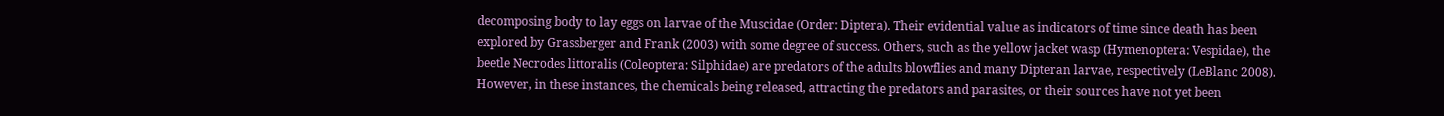decomposing body to lay eggs on larvae of the Muscidae (Order: Diptera). Their evidential value as indicators of time since death has been explored by Grassberger and Frank (2003) with some degree of success. Others, such as the yellow jacket wasp (Hymenoptera: Vespidae), the beetle Necrodes littoralis (Coleoptera: Silphidae) are predators of the adults blowflies and many Dipteran larvae, respectively (LeBlanc 2008). However, in these instances, the chemicals being released, attracting the predators and parasites, or their sources have not yet been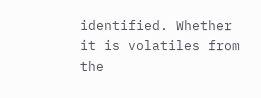identified. Whether it is volatiles from the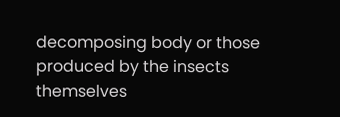decomposing body or those produced by the insects themselves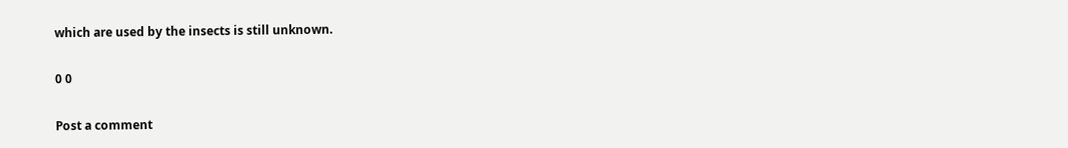which are used by the insects is still unknown.

0 0

Post a comment